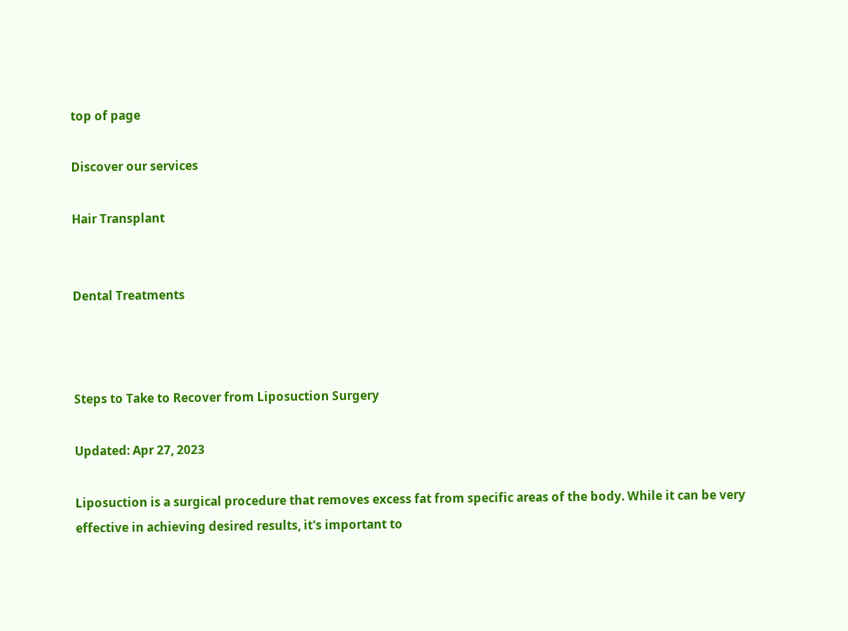top of page

Discover our services

Hair Transplant


Dental Treatments



Steps to Take to Recover from Liposuction Surgery

Updated: Apr 27, 2023

Liposuction is a surgical procedure that removes excess fat from specific areas of the body. While it can be very effective in achieving desired results, it's important to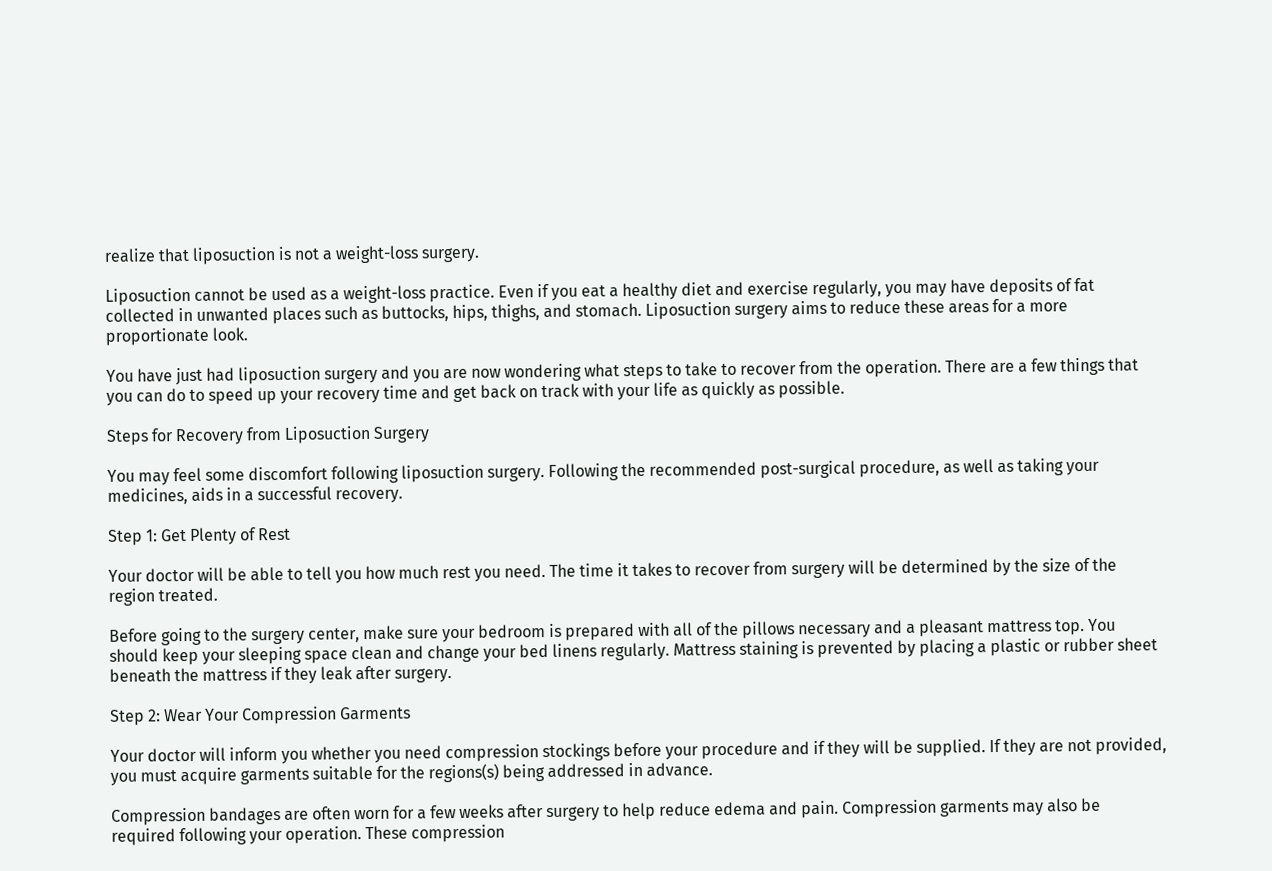realize that liposuction is not a weight-loss surgery.

Liposuction cannot be used as a weight-loss practice. Even if you eat a healthy diet and exercise regularly, you may have deposits of fat collected in unwanted places such as buttocks, hips, thighs, and stomach. Liposuction surgery aims to reduce these areas for a more proportionate look.

You have just had liposuction surgery and you are now wondering what steps to take to recover from the operation. There are a few things that you can do to speed up your recovery time and get back on track with your life as quickly as possible.

Steps for Recovery from Liposuction Surgery

You may feel some discomfort following liposuction surgery. Following the recommended post-surgical procedure, as well as taking your medicines, aids in a successful recovery.

Step 1: Get Plenty of Rest

Your doctor will be able to tell you how much rest you need. The time it takes to recover from surgery will be determined by the size of the region treated.

Before going to the surgery center, make sure your bedroom is prepared with all of the pillows necessary and a pleasant mattress top. You should keep your sleeping space clean and change your bed linens regularly. Mattress staining is prevented by placing a plastic or rubber sheet beneath the mattress if they leak after surgery.

Step 2: Wear Your Compression Garments

Your doctor will inform you whether you need compression stockings before your procedure and if they will be supplied. If they are not provided, you must acquire garments suitable for the regions(s) being addressed in advance.

Compression bandages are often worn for a few weeks after surgery to help reduce edema and pain. Compression garments may also be required following your operation. These compression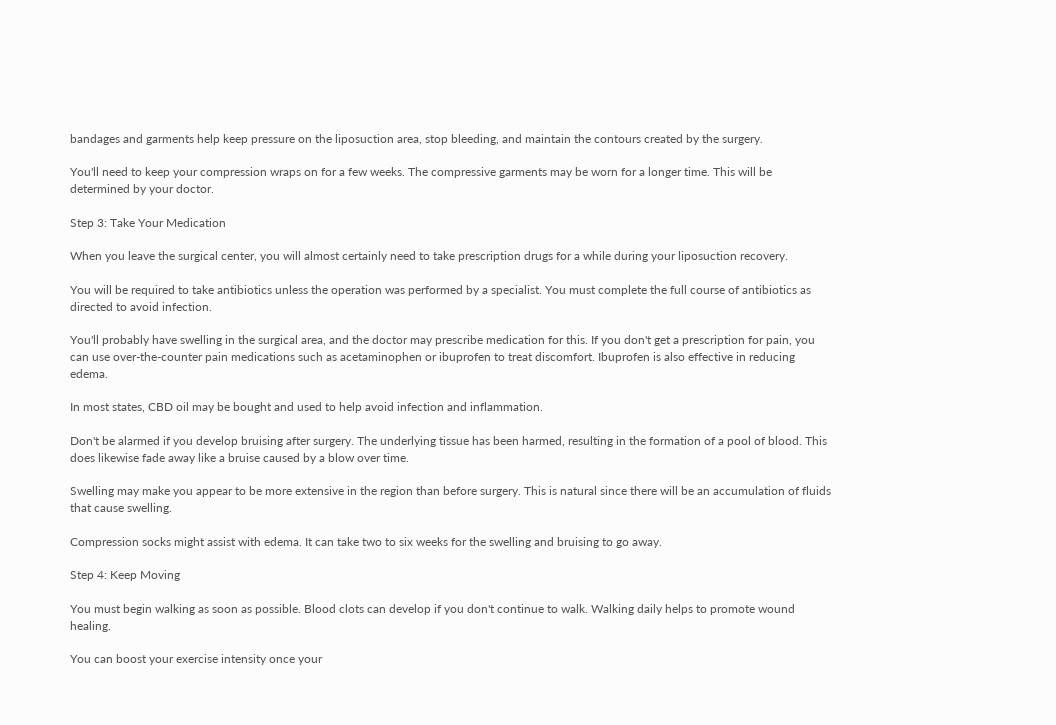bandages and garments help keep pressure on the liposuction area, stop bleeding, and maintain the contours created by the surgery.

You'll need to keep your compression wraps on for a few weeks. The compressive garments may be worn for a longer time. This will be determined by your doctor.

Step 3: Take Your Medication

When you leave the surgical center, you will almost certainly need to take prescription drugs for a while during your liposuction recovery.

You will be required to take antibiotics unless the operation was performed by a specialist. You must complete the full course of antibiotics as directed to avoid infection.

You'll probably have swelling in the surgical area, and the doctor may prescribe medication for this. If you don't get a prescription for pain, you can use over-the-counter pain medications such as acetaminophen or ibuprofen to treat discomfort. Ibuprofen is also effective in reducing edema.

In most states, CBD oil may be bought and used to help avoid infection and inflammation.

Don't be alarmed if you develop bruising after surgery. The underlying tissue has been harmed, resulting in the formation of a pool of blood. This does likewise fade away like a bruise caused by a blow over time.

Swelling may make you appear to be more extensive in the region than before surgery. This is natural since there will be an accumulation of fluids that cause swelling.

Compression socks might assist with edema. It can take two to six weeks for the swelling and bruising to go away.

Step 4: Keep Moving

You must begin walking as soon as possible. Blood clots can develop if you don't continue to walk. Walking daily helps to promote wound healing.

You can boost your exercise intensity once your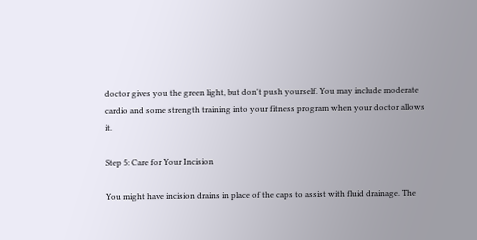doctor gives you the green light, but don't push yourself. You may include moderate cardio and some strength training into your fitness program when your doctor allows it.

Step 5: Care for Your Incision

You might have incision drains in place of the caps to assist with fluid drainage. The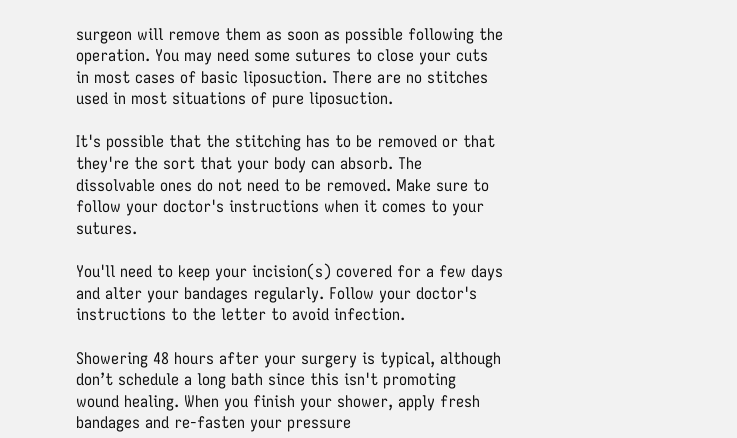surgeon will remove them as soon as possible following the operation. You may need some sutures to close your cuts in most cases of basic liposuction. There are no stitches used in most situations of pure liposuction.

It's possible that the stitching has to be removed or that they're the sort that your body can absorb. The dissolvable ones do not need to be removed. Make sure to follow your doctor's instructions when it comes to your sutures.

You'll need to keep your incision(s) covered for a few days and alter your bandages regularly. Follow your doctor's instructions to the letter to avoid infection.

Showering 48 hours after your surgery is typical, although don’t schedule a long bath since this isn't promoting wound healing. When you finish your shower, apply fresh bandages and re-fasten your pressure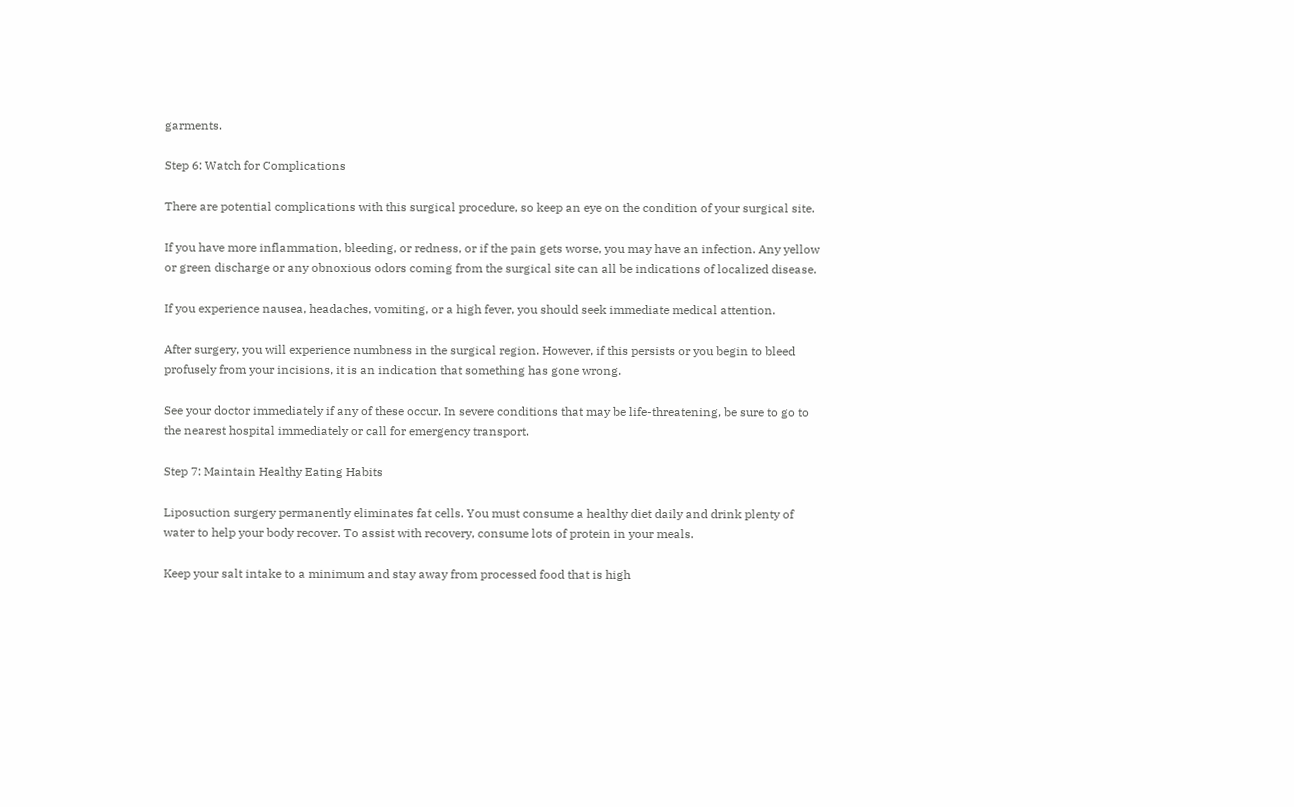garments.

Step 6: Watch for Complications

There are potential complications with this surgical procedure, so keep an eye on the condition of your surgical site.

If you have more inflammation, bleeding, or redness, or if the pain gets worse, you may have an infection. Any yellow or green discharge or any obnoxious odors coming from the surgical site can all be indications of localized disease.

If you experience nausea, headaches, vomiting, or a high fever, you should seek immediate medical attention.

After surgery, you will experience numbness in the surgical region. However, if this persists or you begin to bleed profusely from your incisions, it is an indication that something has gone wrong.

See your doctor immediately if any of these occur. In severe conditions that may be life-threatening, be sure to go to the nearest hospital immediately or call for emergency transport.

Step 7: Maintain Healthy Eating Habits

Liposuction surgery permanently eliminates fat cells. You must consume a healthy diet daily and drink plenty of water to help your body recover. To assist with recovery, consume lots of protein in your meals.

Keep your salt intake to a minimum and stay away from processed food that is high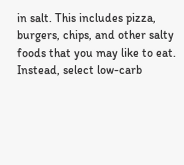in salt. This includes pizza, burgers, chips, and other salty foods that you may like to eat. Instead, select low-carb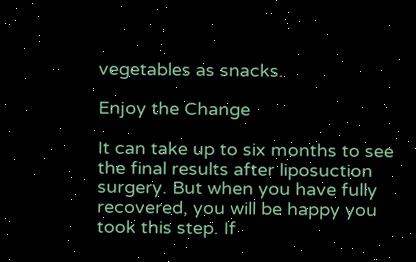vegetables as snacks.

Enjoy the Change

It can take up to six months to see the final results after liposuction surgery. But when you have fully recovered, you will be happy you took this step. If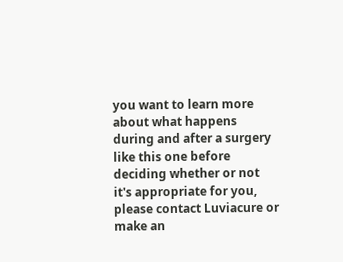you want to learn more about what happens during and after a surgery like this one before deciding whether or not it's appropriate for you, please contact Luviacure or make an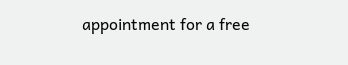appointment for a free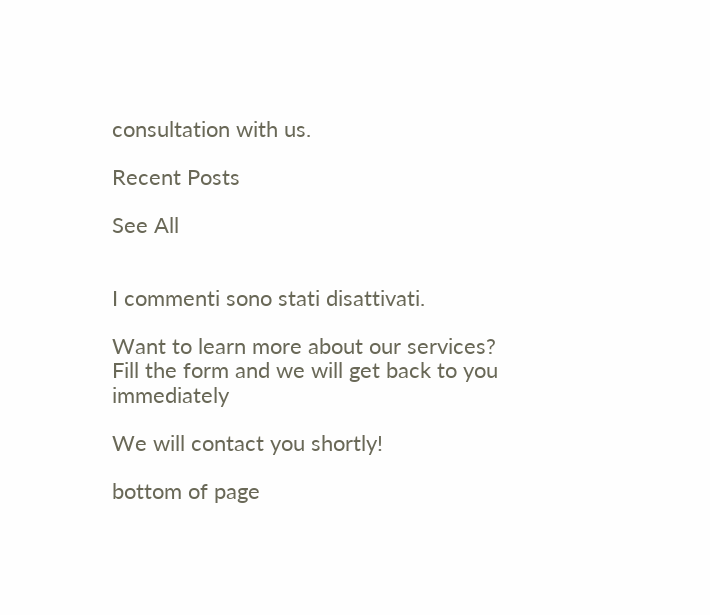consultation with us.

Recent Posts

See All


I commenti sono stati disattivati.

Want to learn more about our services? Fill the form and we will get back to you immediately

We will contact you shortly!

bottom of page